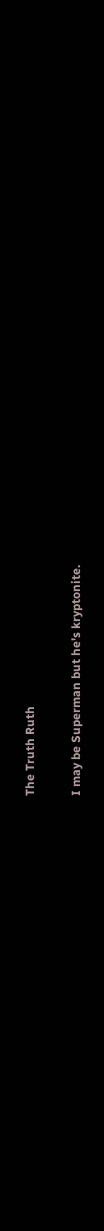The Truth Ruth

I may be Superman but he's kryptonite.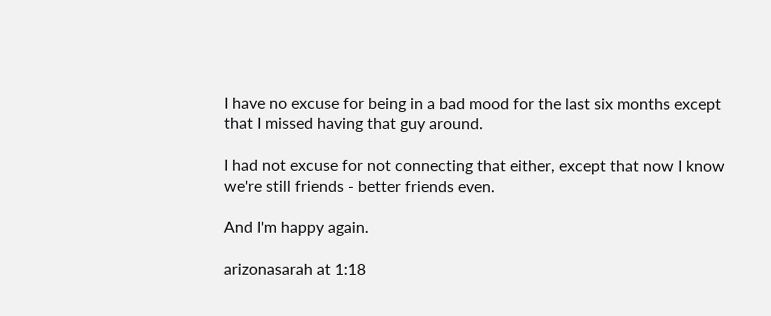I have no excuse for being in a bad mood for the last six months except that I missed having that guy around.

I had not excuse for not connecting that either, except that now I know we're still friends - better friends even.

And I'm happy again.

arizonasarah at 1:18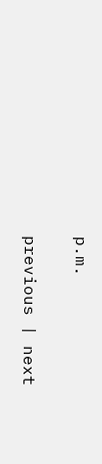p.m.

previous | next